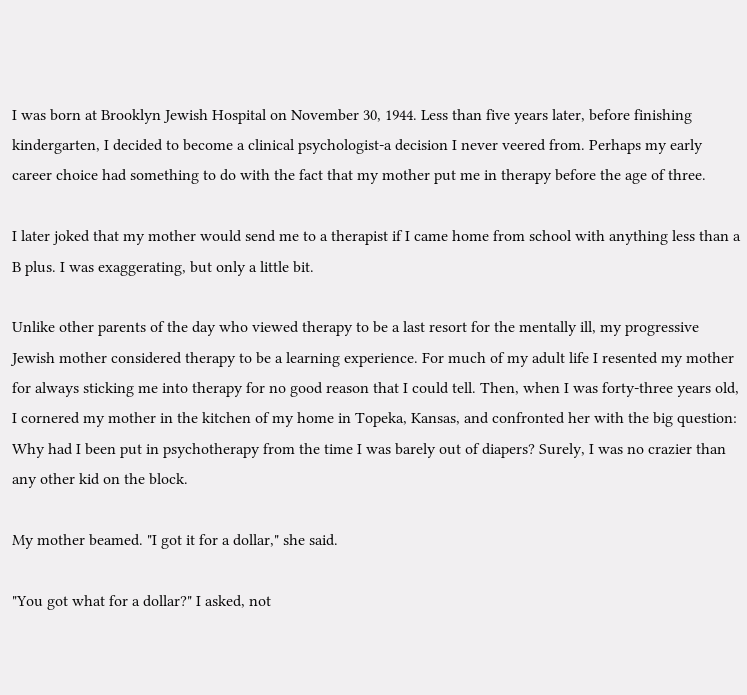I was born at Brooklyn Jewish Hospital on November 30, 1944. Less than five years later, before finishing kindergarten, I decided to become a clinical psychologist-a decision I never veered from. Perhaps my early career choice had something to do with the fact that my mother put me in therapy before the age of three.

I later joked that my mother would send me to a therapist if I came home from school with anything less than a B plus. I was exaggerating, but only a little bit.

Unlike other parents of the day who viewed therapy to be a last resort for the mentally ill, my progressive Jewish mother considered therapy to be a learning experience. For much of my adult life I resented my mother for always sticking me into therapy for no good reason that I could tell. Then, when I was forty-three years old, I cornered my mother in the kitchen of my home in Topeka, Kansas, and confronted her with the big question: Why had I been put in psychotherapy from the time I was barely out of diapers? Surely, I was no crazier than any other kid on the block.

My mother beamed. "I got it for a dollar," she said.

"You got what for a dollar?" I asked, not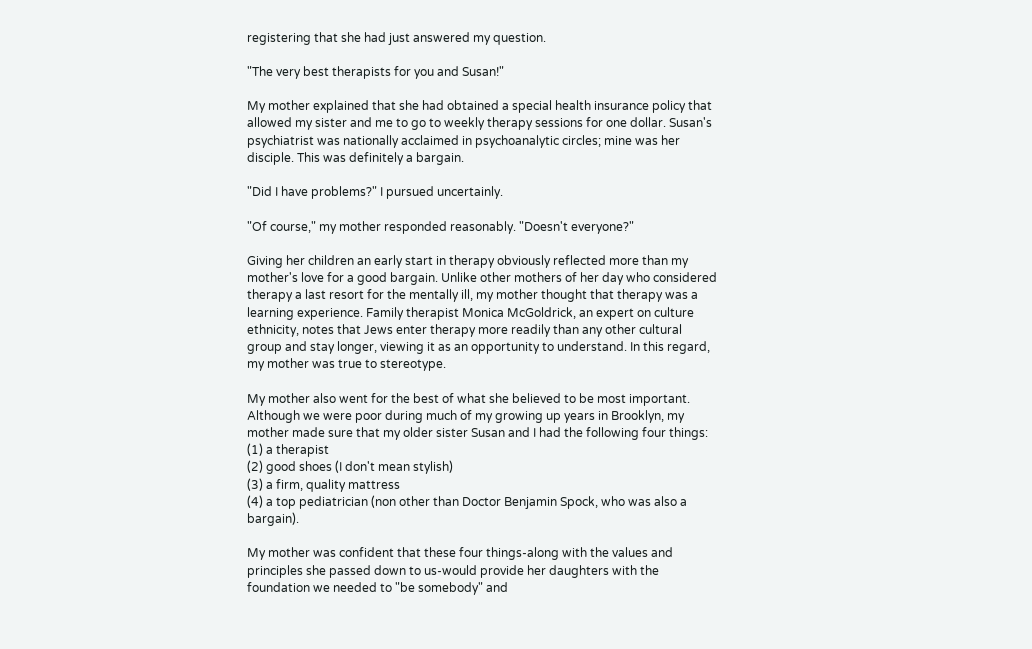registering that she had just answered my question.

"The very best therapists for you and Susan!"

My mother explained that she had obtained a special health insurance policy that allowed my sister and me to go to weekly therapy sessions for one dollar. Susan's psychiatrist was nationally acclaimed in psychoanalytic circles; mine was her disciple. This was definitely a bargain.

"Did I have problems?" I pursued uncertainly.

"Of course," my mother responded reasonably. "Doesn't everyone?"

Giving her children an early start in therapy obviously reflected more than my mother's love for a good bargain. Unlike other mothers of her day who considered therapy a last resort for the mentally ill, my mother thought that therapy was a learning experience. Family therapist Monica McGoldrick, an expert on culture ethnicity, notes that Jews enter therapy more readily than any other cultural group and stay longer, viewing it as an opportunity to understand. In this regard, my mother was true to stereotype.

My mother also went for the best of what she believed to be most important. Although we were poor during much of my growing up years in Brooklyn, my mother made sure that my older sister Susan and I had the following four things:
(1) a therapist
(2) good shoes (I don't mean stylish)
(3) a firm, quality mattress
(4) a top pediatrician (non other than Doctor Benjamin Spock, who was also a bargain).

My mother was confident that these four things-along with the values and principles she passed down to us-would provide her daughters with the foundation we needed to "be somebody" and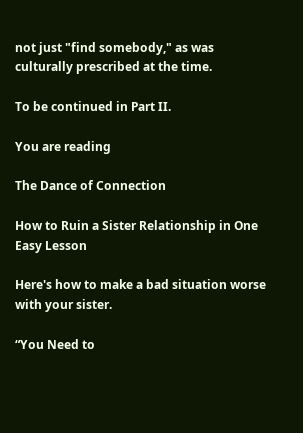not just "find somebody," as was culturally prescribed at the time.

To be continued in Part II.

You are reading

The Dance of Connection

How to Ruin a Sister Relationship in One Easy Lesson

Here's how to make a bad situation worse with your sister.

“You Need to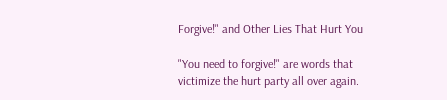Forgive!" and Other Lies That Hurt You

"You need to forgive!" are words that victimize the hurt party all over again.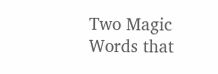Two Magic Words that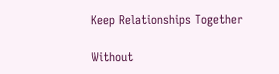Keep Relationships Together

Without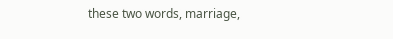these two words, marriage,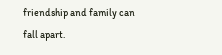friendship and family can fall apart.